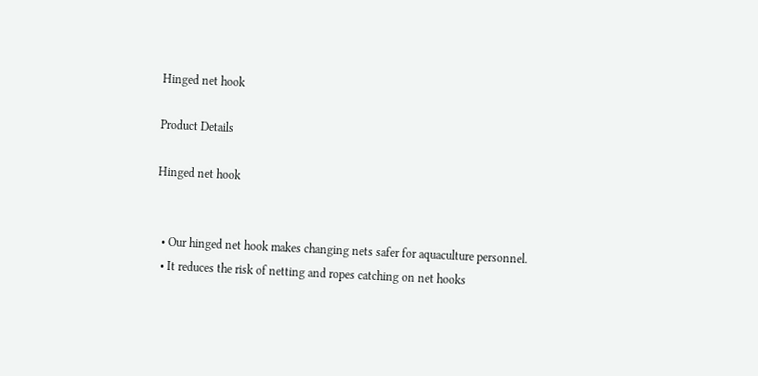Hinged net hook

Product Details

Hinged net hook


  • Our hinged net hook makes changing nets safer for aquaculture personnel.
  • It reduces the risk of netting and ropes catching on net hooks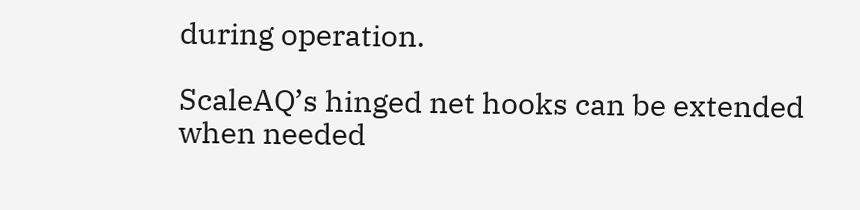during operation.

ScaleAQ’s hinged net hooks can be extended when needed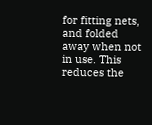for fitting nets, and folded away when not in use. This reduces the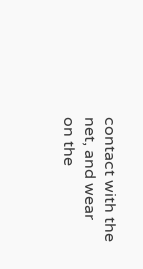contact with the net, and wear on the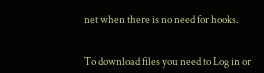net when there is no need for hooks.


To download files you need to Log in or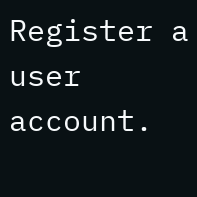Register a user account.